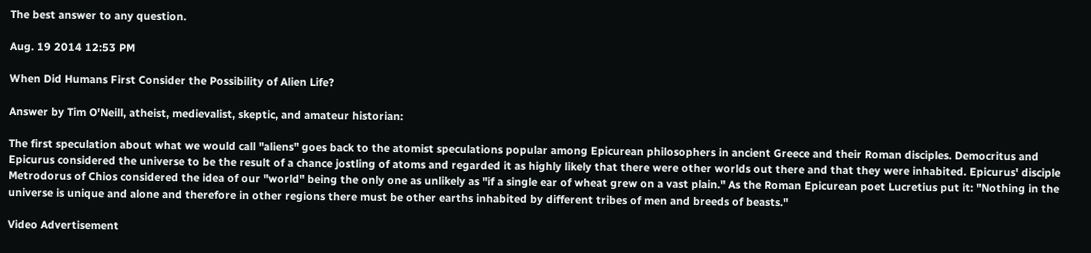The best answer to any question.

Aug. 19 2014 12:53 PM

When Did Humans First Consider the Possibility of Alien Life?

Answer by Tim O'Neill, atheist, medievalist, skeptic, and amateur historian:

The first speculation about what we would call "aliens" goes back to the atomist speculations popular among Epicurean philosophers in ancient Greece and their Roman disciples. Democritus and Epicurus considered the universe to be the result of a chance jostling of atoms and regarded it as highly likely that there were other worlds out there and that they were inhabited. Epicurus' disciple Metrodorus of Chios considered the idea of our "world" being the only one as unlikely as "if a single ear of wheat grew on a vast plain." As the Roman Epicurean poet Lucretius put it: "Nothing in the universe is unique and alone and therefore in other regions there must be other earths inhabited by different tribes of men and breeds of beasts."

Video Advertisement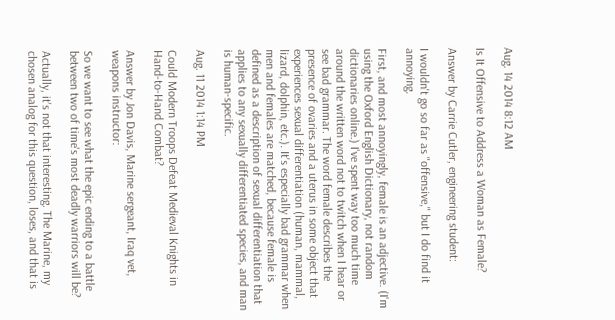Aug. 14 2014 8:12 AM

Is It Offensive to Address a Woman as Female?

Answer by Carrie Cutler, engineering student:

I wouldn't go so far as "offensive," but I do find it annoying.

First, and most annoyingly, female is an adjective. (I'm using the Oxford English Dictionary, not random dictionaries online.) I've spent way too much time around the written word not to twitch when I hear or see bad grammar. The word female describes the presence of ovaries and a uterus in some object that experiences sexual differentiation (human, mammal, lizard, dolphin, etc.). It's especially bad grammar when men and females are matched, because female is defined as a description of sexual differentiation that applies to any sexually differentiated species, and man is human-specific.

Aug. 11 2014 1:14 PM

Could Modern Troops Defeat Medieval Knights in Hand-to-Hand Combat?

Answer by Jon Davis, Marine sergeant, Iraq vet, weapons instructor:

So we want to see what the epic ending to a battle between two of time's most deadly warriors will be?

Actually, it's not that interesting. The Marine, my chosen analog for this question, loses, and that is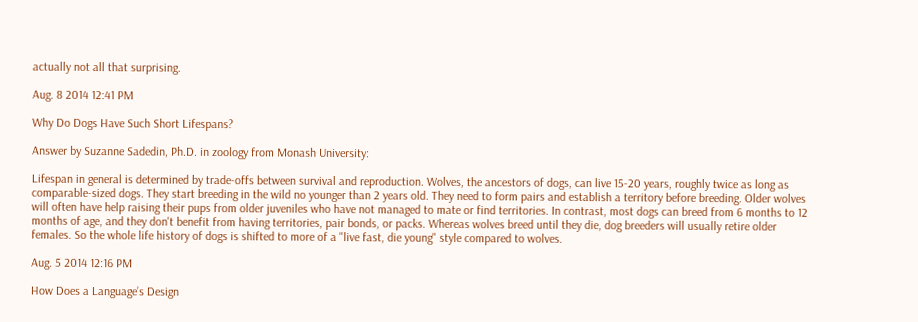actually not all that surprising.

Aug. 8 2014 12:41 PM

Why Do Dogs Have Such Short Lifespans?

Answer by Suzanne Sadedin, Ph.D. in zoology from Monash University:

Lifespan in general is determined by trade-offs between survival and reproduction. Wolves, the ancestors of dogs, can live 15-20 years, roughly twice as long as comparable-sized dogs. They start breeding in the wild no younger than 2 years old. They need to form pairs and establish a territory before breeding. Older wolves will often have help raising their pups from older juveniles who have not managed to mate or find territories. In contrast, most dogs can breed from 6 months to 12 months of age, and they don't benefit from having territories, pair bonds, or packs. Whereas wolves breed until they die, dog breeders will usually retire older females. So the whole life history of dogs is shifted to more of a "live fast, die young" style compared to wolves.

Aug. 5 2014 12:16 PM

How Does a Language’s Design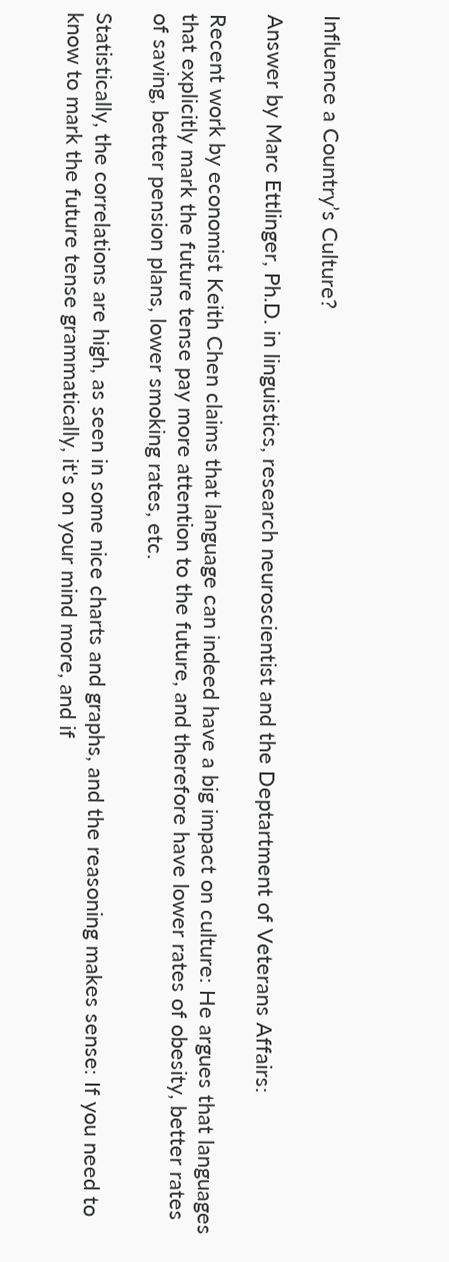Influence a Country’s Culture?

Answer by Marc Ettlinger, Ph.D. in linguistics, research neuroscientist and the Deptartment of Veterans Affairs:

Recent work by economist Keith Chen claims that language can indeed have a big impact on culture: He argues that languages that explicitly mark the future tense pay more attention to the future, and therefore have lower rates of obesity, better rates of saving, better pension plans, lower smoking rates, etc.

Statistically, the correlations are high, as seen in some nice charts and graphs, and the reasoning makes sense: If you need to know to mark the future tense grammatically, it's on your mind more, and if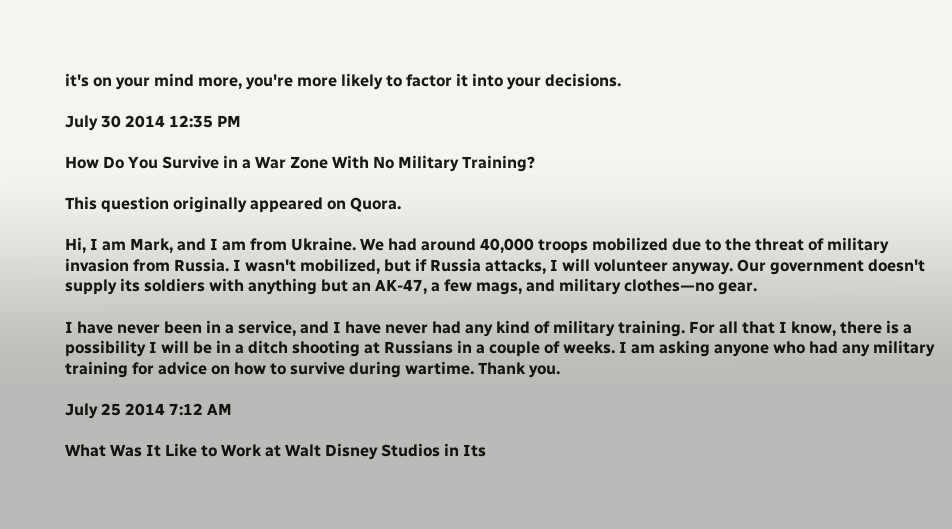it's on your mind more, you're more likely to factor it into your decisions.

July 30 2014 12:35 PM

How Do You Survive in a War Zone With No Military Training?

This question originally appeared on Quora.

Hi, I am Mark, and I am from Ukraine. We had around 40,000 troops mobilized due to the threat of military invasion from Russia. I wasn't mobilized, but if Russia attacks, I will volunteer anyway. Our government doesn't supply its soldiers with anything but an AK-47, a few mags, and military clothes—no gear.

I have never been in a service, and I have never had any kind of military training. For all that I know, there is a possibility I will be in a ditch shooting at Russians in a couple of weeks. I am asking anyone who had any military training for advice on how to survive during wartime. Thank you.

July 25 2014 7:12 AM

What Was It Like to Work at Walt Disney Studios in Its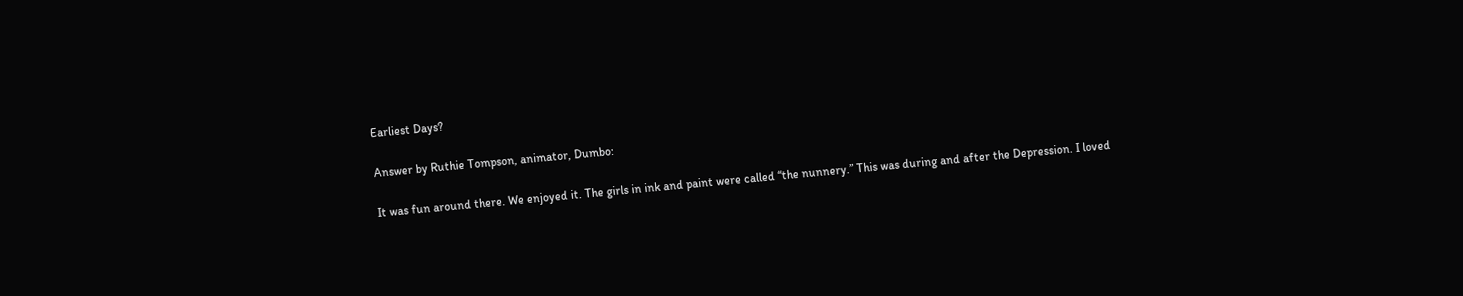Earliest Days?

Answer by Ruthie Tompson, animator, Dumbo:

It was fun around there. We enjoyed it. The girls in ink and paint were called “the nunnery.” This was during and after the Depression. I loved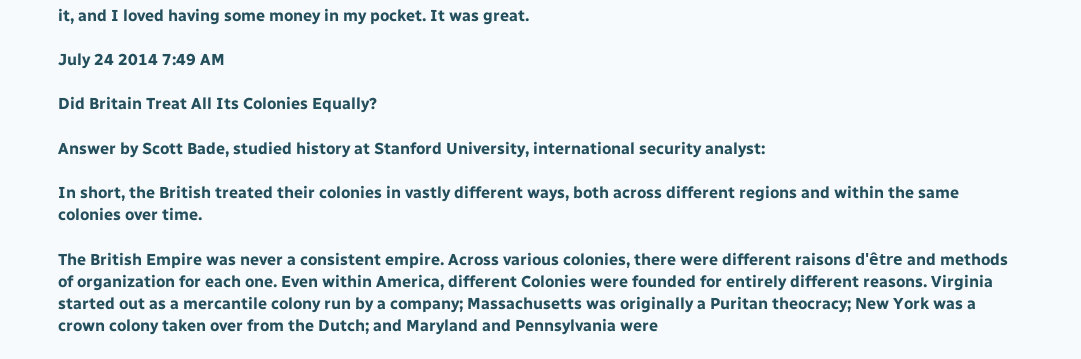it, and I loved having some money in my pocket. It was great.

July 24 2014 7:49 AM

Did Britain Treat All Its Colonies Equally?

Answer by Scott Bade, studied history at Stanford University, international security analyst:

In short, the British treated their colonies in vastly different ways, both across different regions and within the same colonies over time.

The British Empire was never a consistent empire. Across various colonies, there were different raisons d'être and methods of organization for each one. Even within America, different Colonies were founded for entirely different reasons. Virginia started out as a mercantile colony run by a company; Massachusetts was originally a Puritan theocracy; New York was a crown colony taken over from the Dutch; and Maryland and Pennsylvania were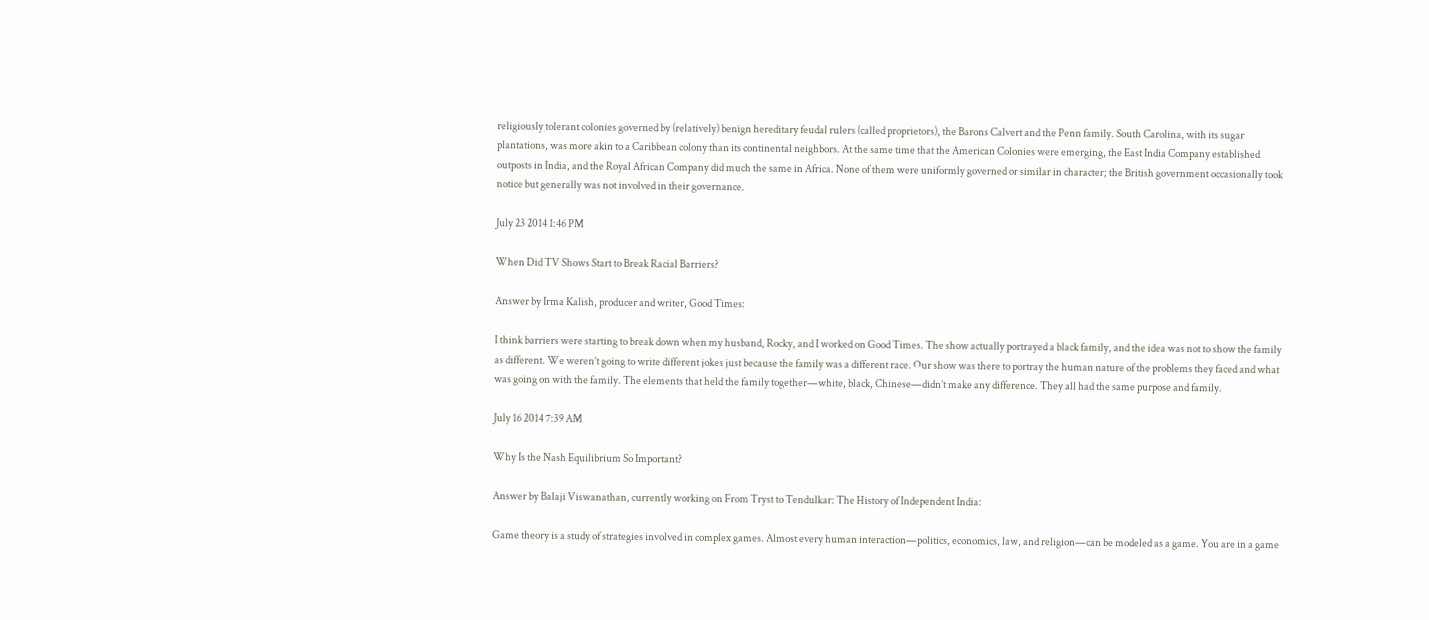religiously tolerant colonies governed by (relatively) benign hereditary feudal rulers (called proprietors), the Barons Calvert and the Penn family. South Carolina, with its sugar plantations, was more akin to a Caribbean colony than its continental neighbors. At the same time that the American Colonies were emerging, the East India Company established outposts in India, and the Royal African Company did much the same in Africa. None of them were uniformly governed or similar in character; the British government occasionally took notice but generally was not involved in their governance.

July 23 2014 1:46 PM

When Did TV Shows Start to Break Racial Barriers?

Answer by Irma Kalish, producer and writer, Good Times:

I think barriers were starting to break down when my husband, Rocky, and I worked on Good Times. The show actually portrayed a black family, and the idea was not to show the family as different. We weren’t going to write different jokes just because the family was a different race. Our show was there to portray the human nature of the problems they faced and what was going on with the family. The elements that held the family together—white, black, Chinese—didn’t make any difference. They all had the same purpose and family.

July 16 2014 7:39 AM

Why Is the Nash Equilibrium So Important?

Answer by Balaji Viswanathan, currently working on From Tryst to Tendulkar: The History of Independent India:

Game theory is a study of strategies involved in complex games. Almost every human interaction—politics, economics, law, and religion—can be modeled as a game. You are in a game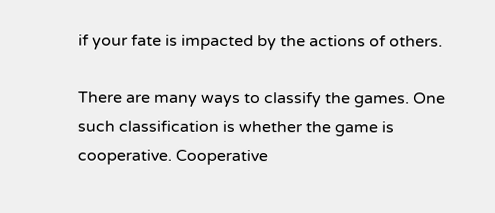if your fate is impacted by the actions of others.

There are many ways to classify the games. One such classification is whether the game is cooperative. Cooperative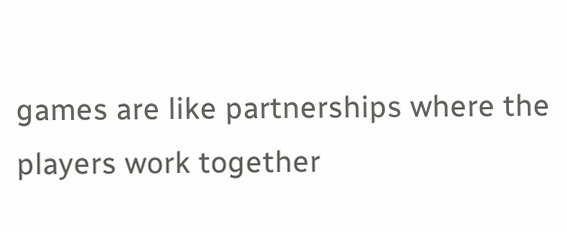games are like partnerships where the players work together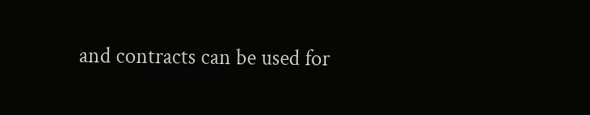and contracts can be used for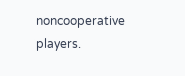noncooperative players.